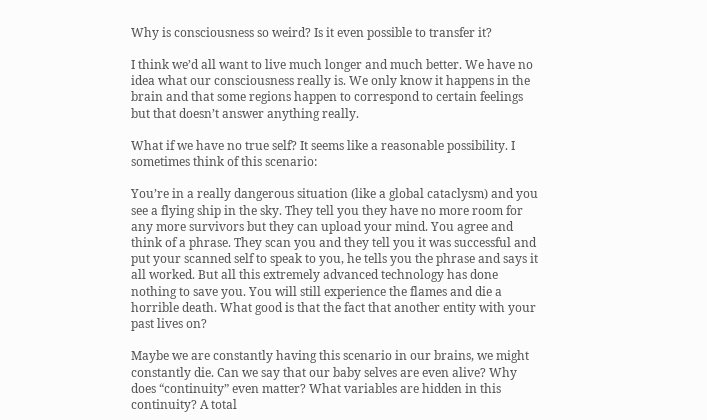Why is consciousness so weird? Is it even possible to transfer it?

I think we’d all want to live much longer and much better. We have no idea what our consciousness really is. We only know it happens in the brain and that some regions happen to correspond to certain feelings but that doesn’t answer anything really.

What if we have no true self? It seems like a reasonable possibility. I sometimes think of this scenario:

You’re in a really dangerous situation (like a global cataclysm) and you see a flying ship in the sky. They tell you they have no more room for any more survivors but they can upload your mind. You agree and think of a phrase. They scan you and they tell you it was successful and put your scanned self to speak to you, he tells you the phrase and says it all worked. But all this extremely advanced technology has done nothing to save you. You will still experience the flames and die a horrible death. What good is that the fact that another entity with your past lives on?

Maybe we are constantly having this scenario in our brains, we might constantly die. Can we say that our baby selves are even alive? Why does “continuity” even matter? What variables are hidden in this continuity? A total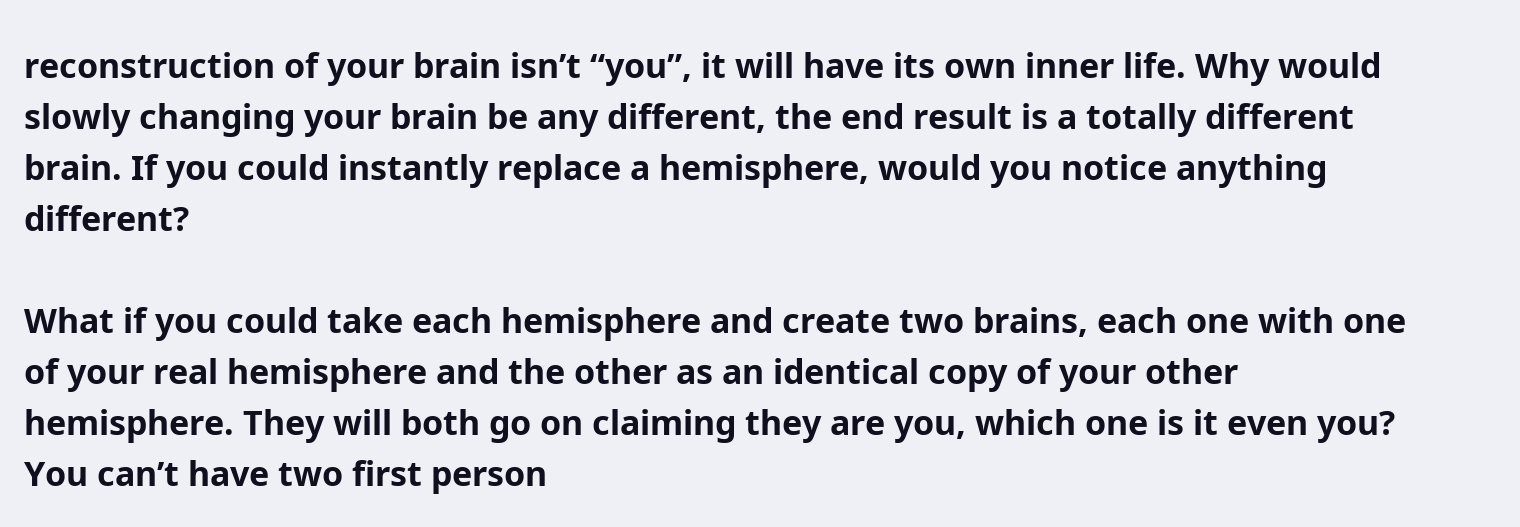reconstruction of your brain isn’t “you”, it will have its own inner life. Why would slowly changing your brain be any different, the end result is a totally different brain. If you could instantly replace a hemisphere, would you notice anything different?

What if you could take each hemisphere and create two brains, each one with one of your real hemisphere and the other as an identical copy of your other hemisphere. They will both go on claiming they are you, which one is it even you? You can’t have two first person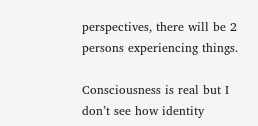perspectives, there will be 2 persons experiencing things.

Consciousness is real but I don’t see how identity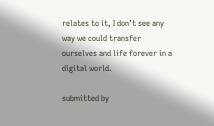relates to it, I don’t see any way we could transfer ourselves and life forever in a digital world.

submitted by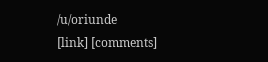/u/oriunde
[link] [comments]